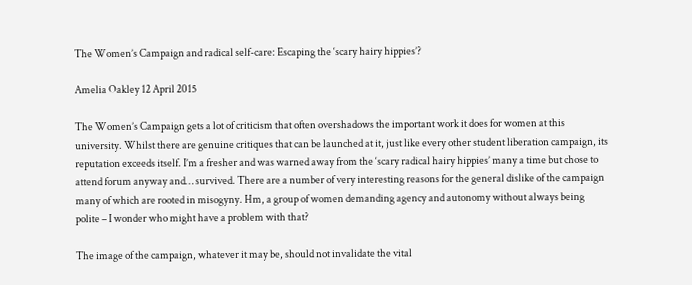The Women’s Campaign and radical self-care: Escaping the ‘scary hairy hippies’?

Amelia Oakley 12 April 2015

The Women’s Campaign gets a lot of criticism that often overshadows the important work it does for women at this university. Whilst there are genuine critiques that can be launched at it, just like every other student liberation campaign, its reputation exceeds itself. I’m a fresher and was warned away from the ‘scary radical hairy hippies’ many a time but chose to attend forum anyway and… survived. There are a number of very interesting reasons for the general dislike of the campaign many of which are rooted in misogyny. Hm, a group of women demanding agency and autonomy without always being polite – I wonder who might have a problem with that?

The image of the campaign, whatever it may be, should not invalidate the vital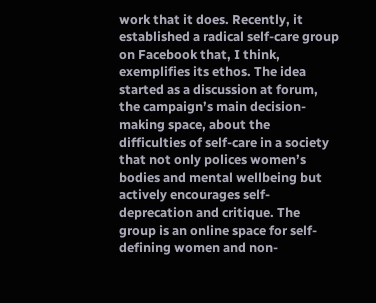work that it does. Recently, it established a radical self-care group on Facebook that, I think, exemplifies its ethos. The idea started as a discussion at forum, the campaign’s main decision-making space, about the difficulties of self-care in a society that not only polices women’s bodies and mental wellbeing but actively encourages self-deprecation and critique. The group is an online space for self-defining women and non-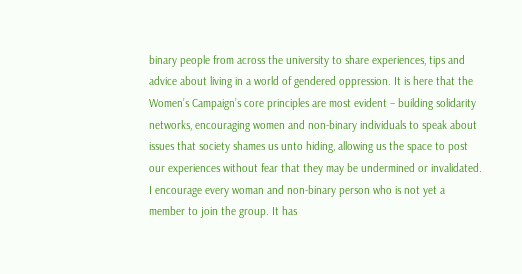binary people from across the university to share experiences, tips and advice about living in a world of gendered oppression. It is here that the Women’s Campaign’s core principles are most evident – building solidarity networks, encouraging women and non-binary individuals to speak about issues that society shames us unto hiding, allowing us the space to post our experiences without fear that they may be undermined or invalidated. I encourage every woman and non-binary person who is not yet a member to join the group. It has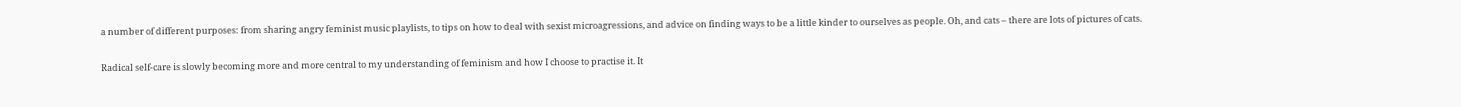a number of different purposes: from sharing angry feminist music playlists, to tips on how to deal with sexist microagressions, and advice on finding ways to be a little kinder to ourselves as people. Oh, and cats – there are lots of pictures of cats.

Radical self-care is slowly becoming more and more central to my understanding of feminism and how I choose to practise it. It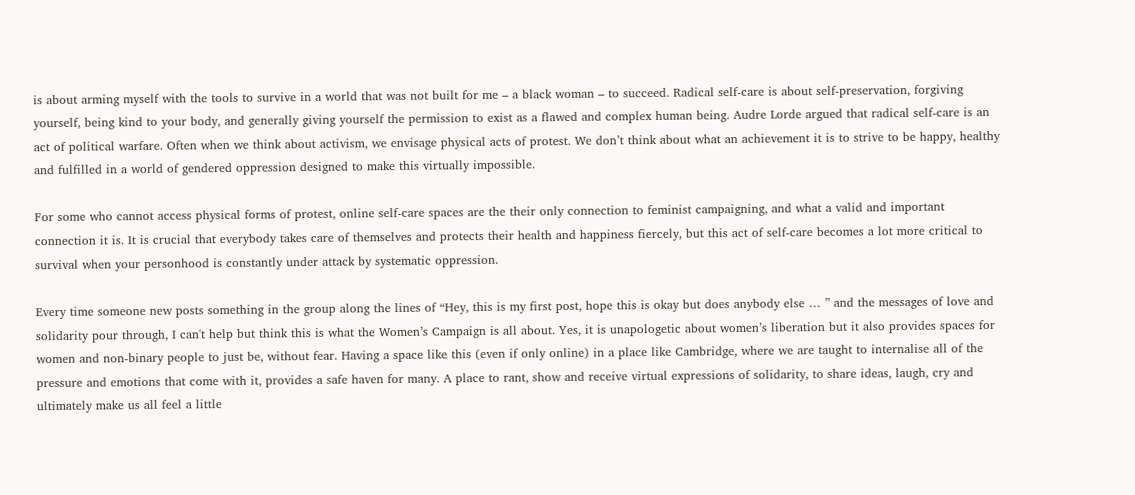is about arming myself with the tools to survive in a world that was not built for me – a black woman – to succeed. Radical self-care is about self-preservation, forgiving yourself, being kind to your body, and generally giving yourself the permission to exist as a flawed and complex human being. Audre Lorde argued that radical self-care is an act of political warfare. Often when we think about activism, we envisage physical acts of protest. We don’t think about what an achievement it is to strive to be happy, healthy and fulfilled in a world of gendered oppression designed to make this virtually impossible.

For some who cannot access physical forms of protest, online self-care spaces are the their only connection to feminist campaigning, and what a valid and important connection it is. It is crucial that everybody takes care of themselves and protects their health and happiness fiercely, but this act of self-care becomes a lot more critical to survival when your personhood is constantly under attack by systematic oppression.

Every time someone new posts something in the group along the lines of “Hey, this is my first post, hope this is okay but does anybody else … ” and the messages of love and solidarity pour through, I can't help but think this is what the Women’s Campaign is all about. Yes, it is unapologetic about women’s liberation but it also provides spaces for women and non-binary people to just be, without fear. Having a space like this (even if only online) in a place like Cambridge, where we are taught to internalise all of the pressure and emotions that come with it, provides a safe haven for many. A place to rant, show and receive virtual expressions of solidarity, to share ideas, laugh, cry and ultimately make us all feel a little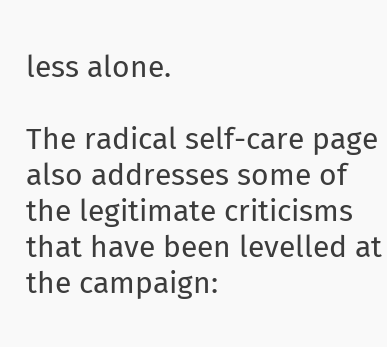less alone.

The radical self-care page also addresses some of the legitimate criticisms that have been levelled at the campaign: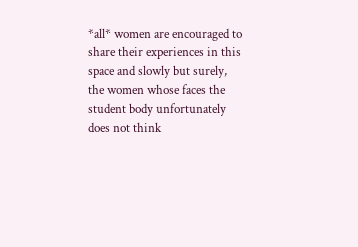*all* women are encouraged to share their experiences in this space and slowly but surely, the women whose faces the student body unfortunately does not think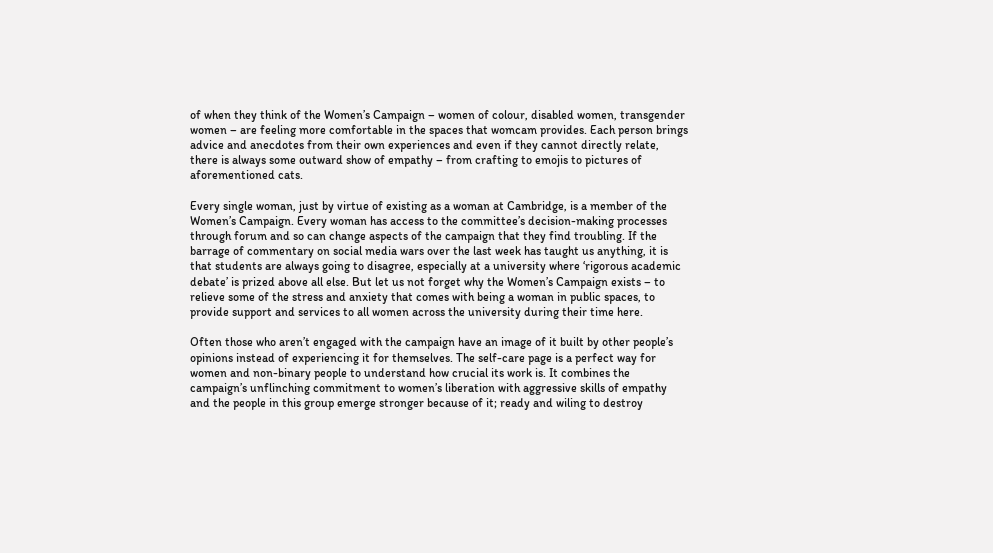of when they think of the Women’s Campaign – women of colour, disabled women, transgender women – are feeling more comfortable in the spaces that womcam provides. Each person brings advice and anecdotes from their own experiences and even if they cannot directly relate, there is always some outward show of empathy – from crafting to emojis to pictures of aforementioned cats.

Every single woman, just by virtue of existing as a woman at Cambridge, is a member of the Women’s Campaign. Every woman has access to the committee’s decision-making processes through forum and so can change aspects of the campaign that they find troubling. If the barrage of commentary on social media wars over the last week has taught us anything, it is that students are always going to disagree, especially at a university where ‘rigorous academic debate’ is prized above all else. But let us not forget why the Women’s Campaign exists – to relieve some of the stress and anxiety that comes with being a woman in public spaces, to provide support and services to all women across the university during their time here.

Often those who aren’t engaged with the campaign have an image of it built by other people’s opinions instead of experiencing it for themselves. The self-care page is a perfect way for women and non-binary people to understand how crucial its work is. It combines the campaign’s unflinching commitment to women’s liberation with aggressive skills of empathy and the people in this group emerge stronger because of it; ready and wiling to destroy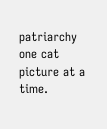patriarchy one cat picture at a time.